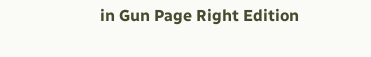in Gun Page Right Edition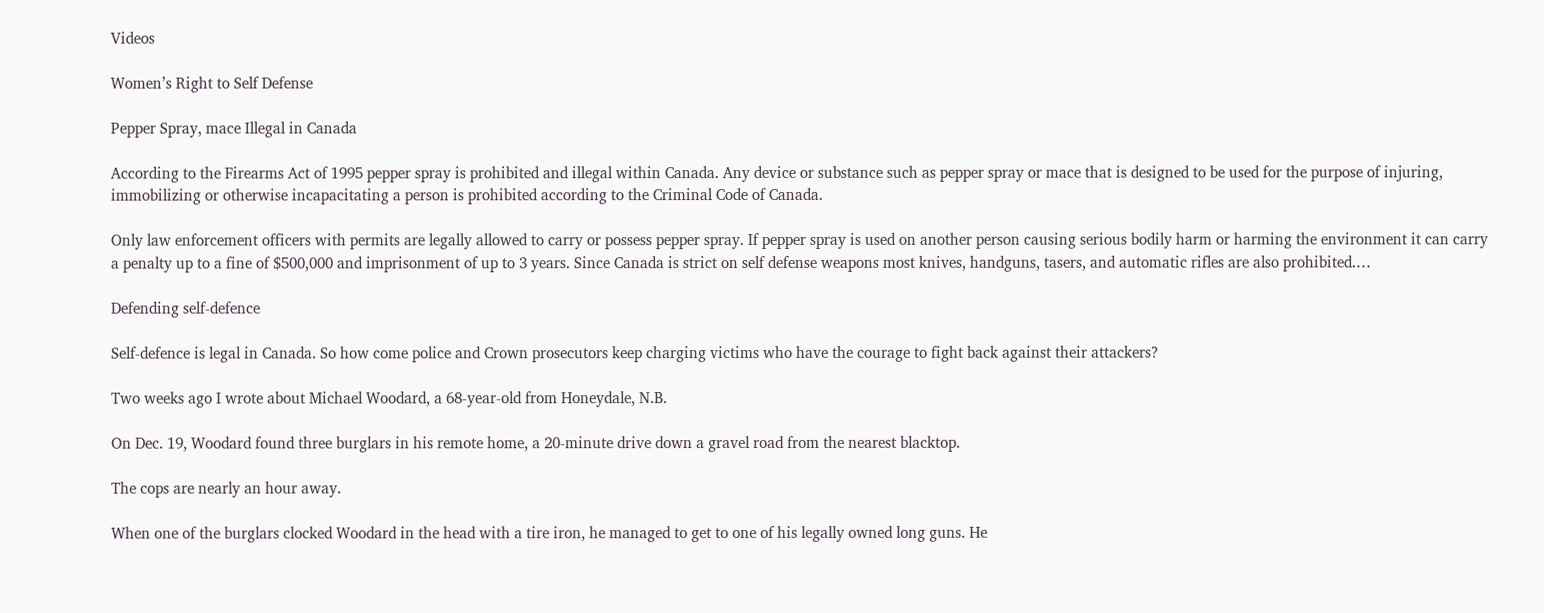Videos

Women’s Right to Self Defense

Pepper Spray, mace Illegal in Canada

According to the Firearms Act of 1995 pepper spray is prohibited and illegal within Canada. Any device or substance such as pepper spray or mace that is designed to be used for the purpose of injuring, immobilizing or otherwise incapacitating a person is prohibited according to the Criminal Code of Canada.

Only law enforcement officers with permits are legally allowed to carry or possess pepper spray. If pepper spray is used on another person causing serious bodily harm or harming the environment it can carry a penalty up to a fine of $500,000 and imprisonment of up to 3 years. Since Canada is strict on self defense weapons most knives, handguns, tasers, and automatic rifles are also prohibited.…

Defending self-defence

Self-defence is legal in Canada. So how come police and Crown prosecutors keep charging victims who have the courage to fight back against their attackers?

Two weeks ago I wrote about Michael Woodard, a 68-year-old from Honeydale, N.B.

On Dec. 19, Woodard found three burglars in his remote home, a 20-minute drive down a gravel road from the nearest blacktop.

The cops are nearly an hour away.

When one of the burglars clocked Woodard in the head with a tire iron, he managed to get to one of his legally owned long guns. He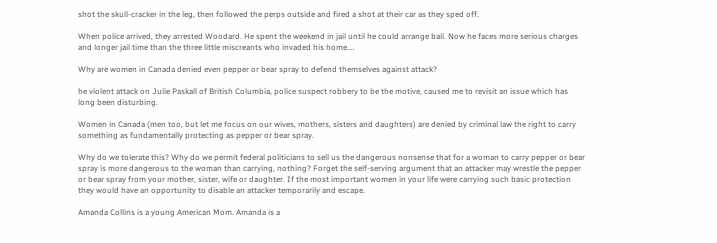shot the skull-cracker in the leg, then followed the perps outside and fired a shot at their car as they sped off.

When police arrived, they arrested Woodard. He spent the weekend in jail until he could arrange bail. Now he faces more serious charges and longer jail time than the three little miscreants who invaded his home.…

Why are women in Canada denied even pepper or bear spray to defend themselves against attack?

he violent attack on Julie Paskall of British Columbia, police suspect robbery to be the motive, caused me to revisit an issue which has long been disturbing.

Women in Canada (men too, but let me focus on our wives, mothers, sisters and daughters) are denied by criminal law the right to carry something as fundamentally protecting as pepper or bear spray.

Why do we tolerate this? Why do we permit federal politicians to sell us the dangerous nonsense that for a woman to carry pepper or bear spray is more dangerous to the woman than carrying, nothing? Forget the self-serving argument that an attacker may wrestle the pepper or bear spray from your mother, sister, wife or daughter. If the most important women in your life were carrying such basic protection they would have an opportunity to disable an attacker temporarily and escape.

Amanda Collins is a young American Mom. Amanda is a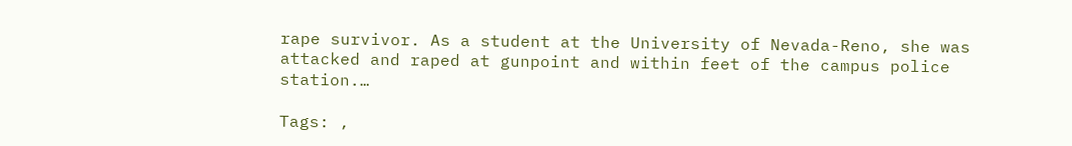rape survivor. As a student at the University of Nevada-Reno, she was attacked and raped at gunpoint and within feet of the campus police station.…

Tags: ,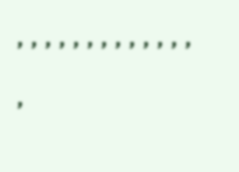, , , , , , , , , , , , , ,